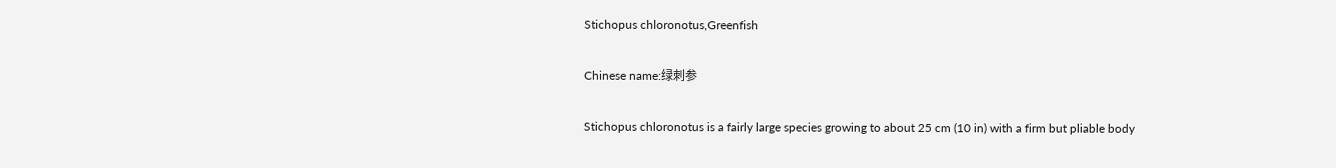Stichopus chloronotus,Greenfish

Chinese name:绿刺参

Stichopus chloronotus is a fairly large species growing to about 25 cm (10 in) with a firm but pliable body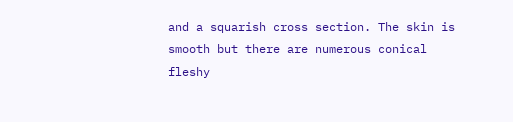and a squarish cross section. The skin is smooth but there are numerous conical fleshy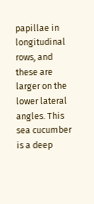papillae in longitudinal rows, and these are larger on the lower lateral angles. This sea cucumber is a deep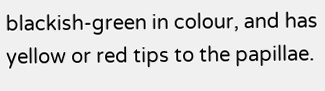blackish-green in colour, and has yellow or red tips to the papillae.